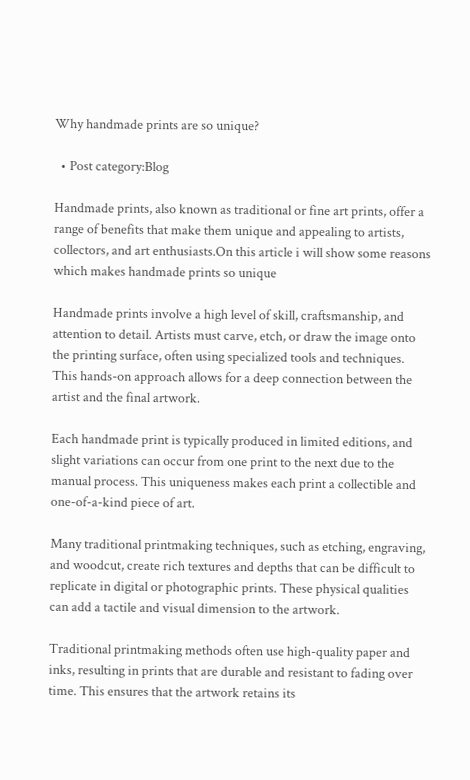Why handmade prints are so unique?

  • Post category:Blog

Handmade prints, also known as traditional or fine art prints, offer a range of benefits that make them unique and appealing to artists, collectors, and art enthusiasts.On this article i will show some reasons which makes handmade prints so unique

Handmade prints involve a high level of skill, craftsmanship, and attention to detail. Artists must carve, etch, or draw the image onto the printing surface, often using specialized tools and techniques. This hands-on approach allows for a deep connection between the artist and the final artwork.

Each handmade print is typically produced in limited editions, and slight variations can occur from one print to the next due to the manual process. This uniqueness makes each print a collectible and one-of-a-kind piece of art.

Many traditional printmaking techniques, such as etching, engraving, and woodcut, create rich textures and depths that can be difficult to replicate in digital or photographic prints. These physical qualities can add a tactile and visual dimension to the artwork.

Traditional printmaking methods often use high-quality paper and inks, resulting in prints that are durable and resistant to fading over time. This ensures that the artwork retains its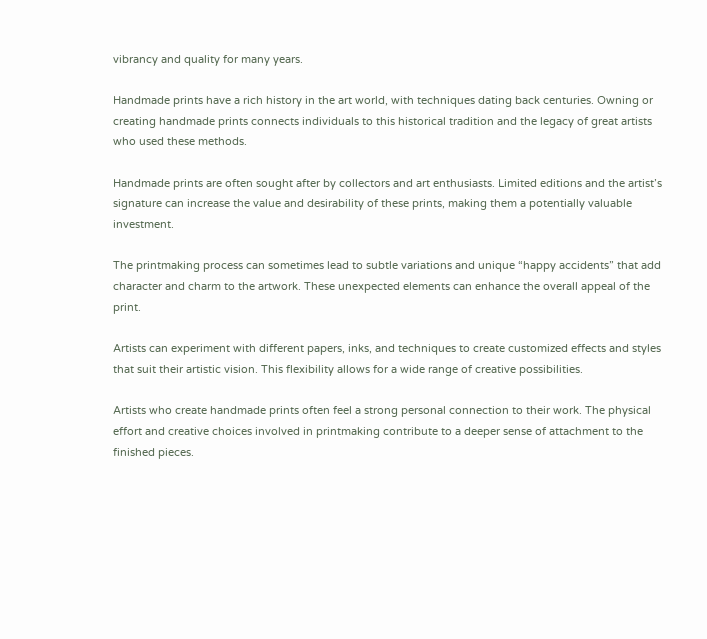vibrancy and quality for many years.

Handmade prints have a rich history in the art world, with techniques dating back centuries. Owning or creating handmade prints connects individuals to this historical tradition and the legacy of great artists who used these methods.

Handmade prints are often sought after by collectors and art enthusiasts. Limited editions and the artist’s signature can increase the value and desirability of these prints, making them a potentially valuable investment.

The printmaking process can sometimes lead to subtle variations and unique “happy accidents” that add character and charm to the artwork. These unexpected elements can enhance the overall appeal of the print.

Artists can experiment with different papers, inks, and techniques to create customized effects and styles that suit their artistic vision. This flexibility allows for a wide range of creative possibilities.

Artists who create handmade prints often feel a strong personal connection to their work. The physical effort and creative choices involved in printmaking contribute to a deeper sense of attachment to the finished pieces.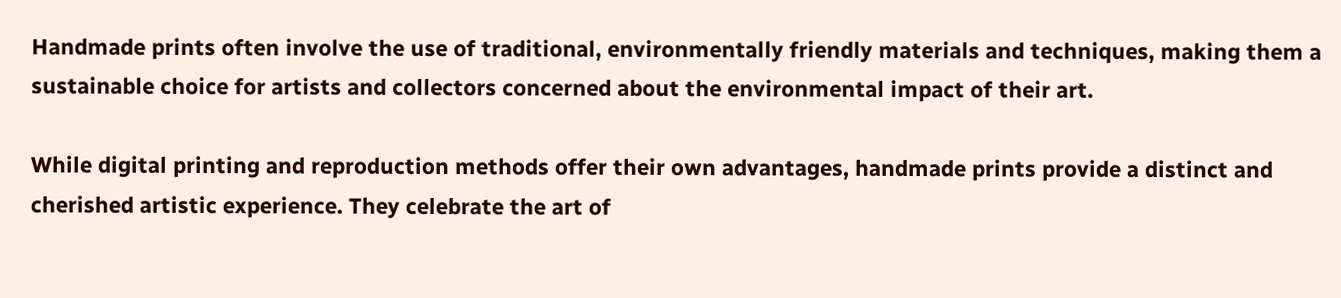Handmade prints often involve the use of traditional, environmentally friendly materials and techniques, making them a sustainable choice for artists and collectors concerned about the environmental impact of their art.

While digital printing and reproduction methods offer their own advantages, handmade prints provide a distinct and cherished artistic experience. They celebrate the art of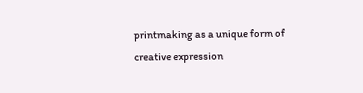printmaking as a unique form of creative expression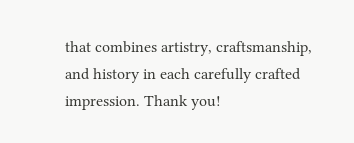that combines artistry, craftsmanship, and history in each carefully crafted impression. Thank you!